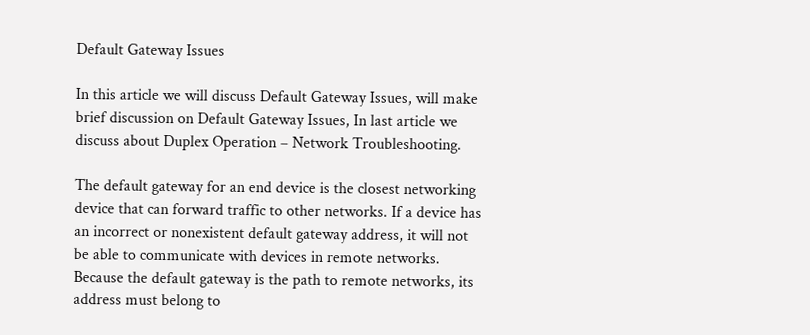Default Gateway Issues

In this article we will discuss Default Gateway Issues, will make brief discussion on Default Gateway Issues, In last article we discuss about Duplex Operation – Network Troubleshooting.

The default gateway for an end device is the closest networking device that can forward traffic to other networks. If a device has an incorrect or nonexistent default gateway address, it will not be able to communicate with devices in remote networks. Because the default gateway is the path to remote networks, its address must belong to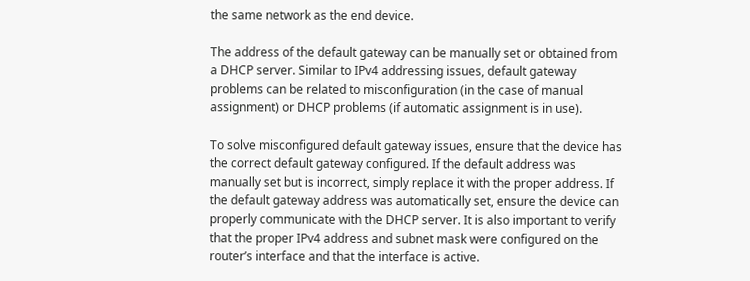the same network as the end device.

The address of the default gateway can be manually set or obtained from a DHCP server. Similar to IPv4 addressing issues, default gateway problems can be related to misconfiguration (in the case of manual assignment) or DHCP problems (if automatic assignment is in use).

To solve misconfigured default gateway issues, ensure that the device has the correct default gateway configured. If the default address was manually set but is incorrect, simply replace it with the proper address. If the default gateway address was automatically set, ensure the device can properly communicate with the DHCP server. It is also important to verify that the proper IPv4 address and subnet mask were configured on the router’s interface and that the interface is active.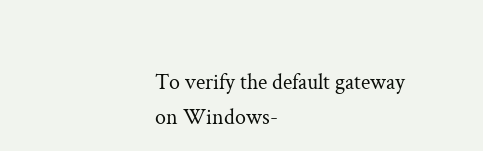To verify the default gateway on Windows-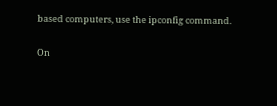based computers, use the ipconfig command.

On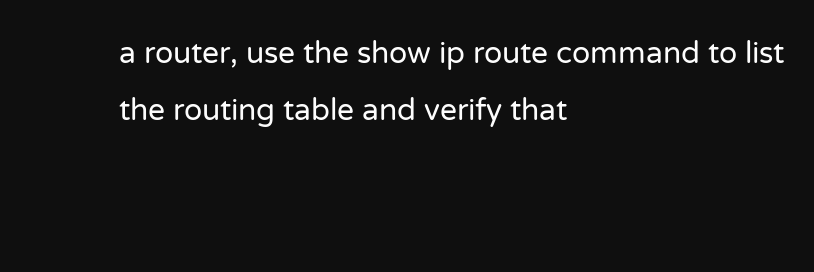a router, use the show ip route command to list the routing table and verify that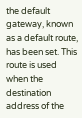the default gateway, known as a default route, has been set. This route is used when the destination address of the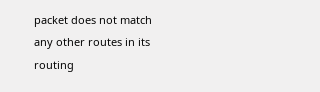packet does not match any other routes in its routing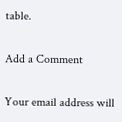table.

Add a Comment

Your email address will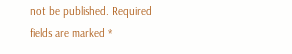not be published. Required fields are marked *